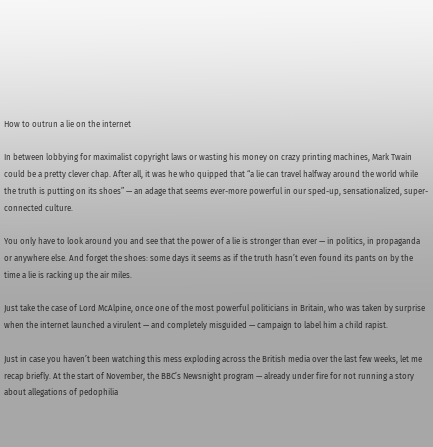How to outrun a lie on the internet

In between lobbying for maximalist copyright laws or wasting his money on crazy printing machines, Mark Twain could be a pretty clever chap. After all, it was he who quipped that “a lie can travel halfway around the world while the truth is putting on its shoes” — an adage that seems ever-more powerful in our sped-up, sensationalized, super-connected culture.

You only have to look around you and see that the power of a lie is stronger than ever — in politics, in propaganda or anywhere else. And forget the shoes: some days it seems as if the truth hasn’t even found its pants on by the time a lie is racking up the air miles.

Just take the case of Lord McAlpine, once one of the most powerful politicians in Britain, who was taken by surprise when the internet launched a virulent — and completely misguided — campaign to label him a child rapist.

Just in case you haven’t been watching this mess exploding across the British media over the last few weeks, let me recap briefly. At the start of November, the BBC’s Newsnight program — already under fire for not running a story about allegations of pedophilia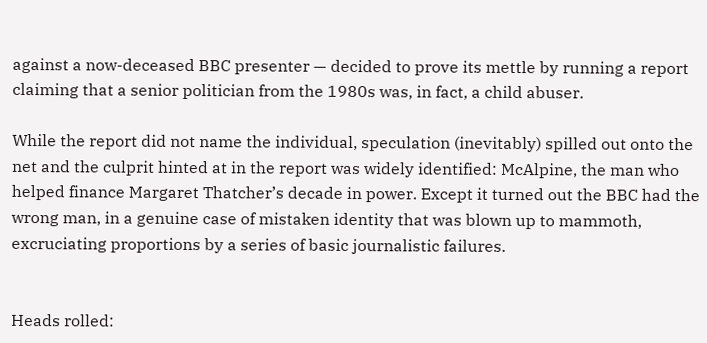against a now-deceased BBC presenter — decided to prove its mettle by running a report claiming that a senior politician from the 1980s was, in fact, a child abuser.

While the report did not name the individual, speculation (inevitably) spilled out onto the net and the culprit hinted at in the report was widely identified: McAlpine, the man who helped finance Margaret Thatcher’s decade in power. Except it turned out the BBC had the wrong man, in a genuine case of mistaken identity that was blown up to mammoth, excruciating proportions by a series of basic journalistic failures.


Heads rolled: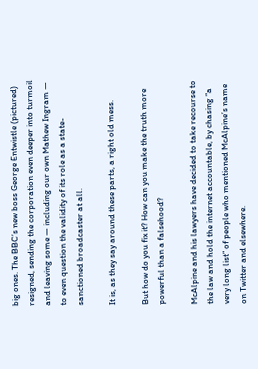big ones. The BBC’s new boss George Entwistle (pictured) resigned, sending the corporation even deeper into turmoil and leaving some — including our own Mathew Ingram — to even question the validity of its role as a state-sanctioned broadcaster at all.

It is, as they say around these parts, a right old mess.

But how do you fix it? How can you make the truth more powerful than a falsehood?

McAlpine and his lawyers have decided to take recourse to the law and hold the internet accountable, by chasing “a very long list” of people who mentioned McAlpine’s name on Twitter and elsewhere.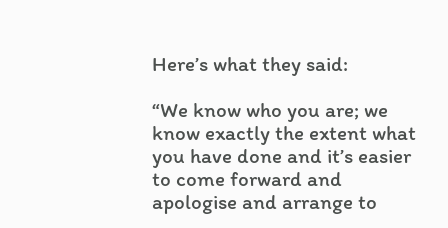Here’s what they said:

“We know who you are; we know exactly the extent what you have done and it’s easier to come forward and apologise and arrange to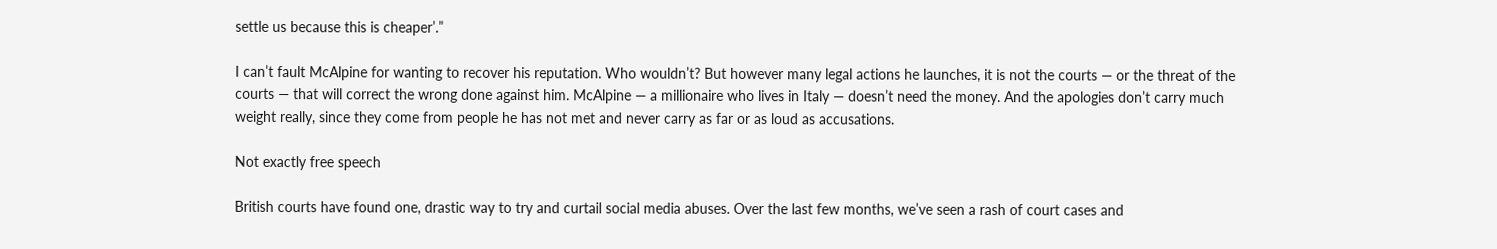settle us because this is cheaper’.”

I can’t fault McAlpine for wanting to recover his reputation. Who wouldn’t? But however many legal actions he launches, it is not the courts — or the threat of the courts — that will correct the wrong done against him. McAlpine — a millionaire who lives in Italy — doesn’t need the money. And the apologies don’t carry much weight really, since they come from people he has not met and never carry as far or as loud as accusations.

Not exactly free speech

British courts have found one, drastic way to try and curtail social media abuses. Over the last few months, we’ve seen a rash of court cases and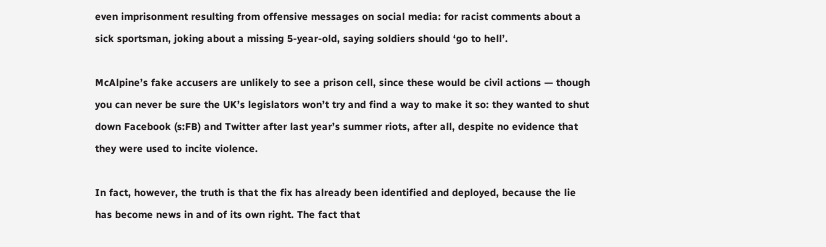even imprisonment resulting from offensive messages on social media: for racist comments about a sick sportsman, joking about a missing 5-year-old, saying soldiers should ‘go to hell’.

McAlpine’s fake accusers are unlikely to see a prison cell, since these would be civil actions — though you can never be sure the UK’s legislators won’t try and find a way to make it so: they wanted to shut down Facebook (s:FB) and Twitter after last year’s summer riots, after all, despite no evidence that they were used to incite violence.

In fact, however, the truth is that the fix has already been identified and deployed, because the lie has become news in and of its own right. The fact that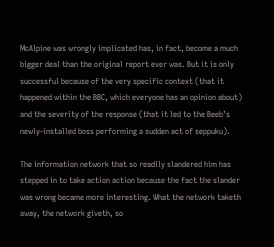McAlpine was wrongly implicated has, in fact, become a much bigger deal than the original report ever was. But it is only successful because of the very specific context (that it happened within the BBC, which everyone has an opinion about) and the severity of the response (that it led to the Beeb’s newly-installed boss performing a sudden act of seppuku).

The information network that so readily slandered him has stepped in to take action action because the fact the slander was wrong became more interesting. What the network taketh away, the network giveth, so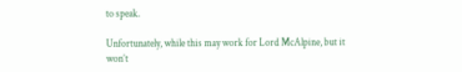to speak.

Unfortunately, while this may work for Lord McAlpine, but it won’t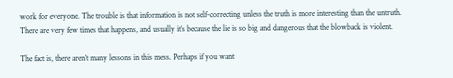work for everyone. The trouble is that information is not self-correcting unless the truth is more interesting than the untruth. There are very few times that happens, and usually it’s because the lie is so big and dangerous that the blowback is violent.

The fact is, there aren’t many lessons in this mess. Perhaps if you want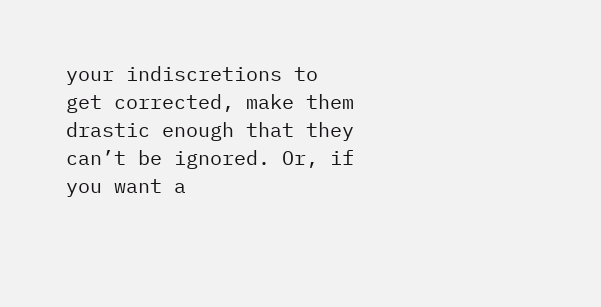your indiscretions to get corrected, make them drastic enough that they can’t be ignored. Or, if you want a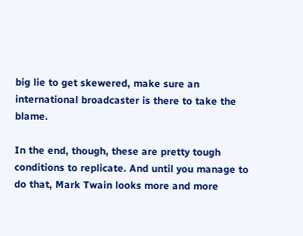big lie to get skewered, make sure an international broadcaster is there to take the blame.

In the end, though, these are pretty tough conditions to replicate. And until you manage to do that, Mark Twain looks more and more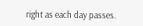right as each day passes.